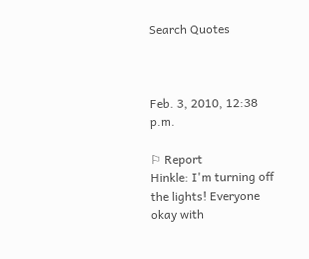Search Quotes



Feb. 3, 2010, 12:38 p.m.

⚐ Report
Hinkle: I'm turning off the lights! Everyone okay with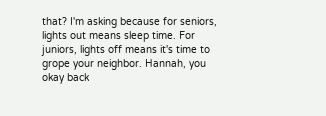that? I'm asking because for seniors, lights out means sleep time. For juniors, lights off means it's time to grope your neighbor. Hannah, you okay back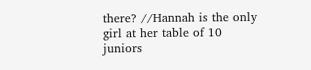there? //Hannah is the only girl at her table of 10 juniors